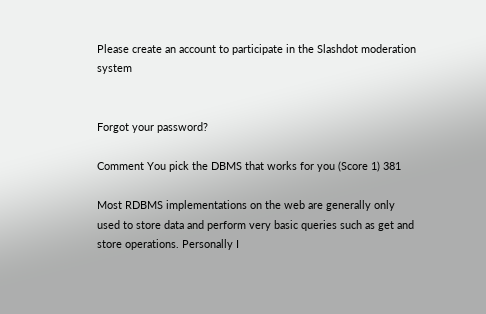Please create an account to participate in the Slashdot moderation system


Forgot your password?

Comment You pick the DBMS that works for you (Score 1) 381

Most RDBMS implementations on the web are generally only used to store data and perform very basic queries such as get and store operations. Personally I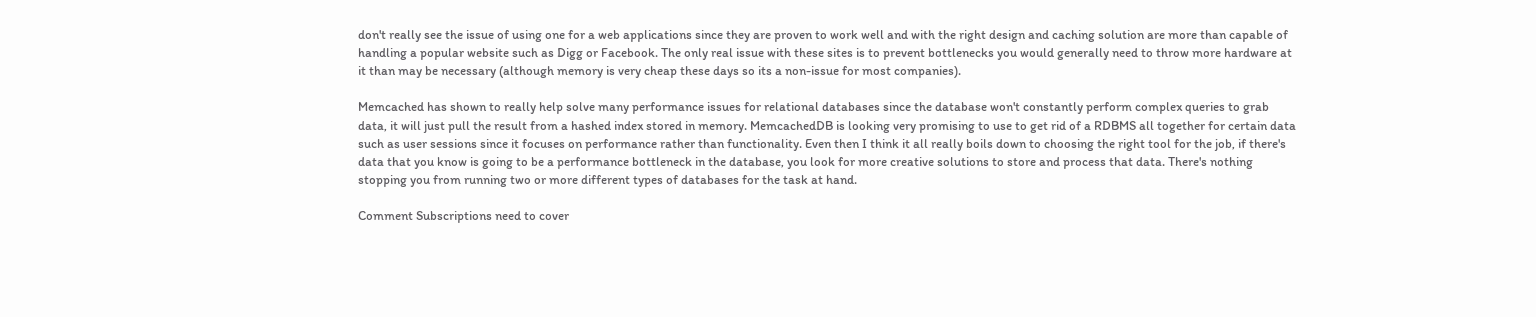don't really see the issue of using one for a web applications since they are proven to work well and with the right design and caching solution are more than capable of handling a popular website such as Digg or Facebook. The only real issue with these sites is to prevent bottlenecks you would generally need to throw more hardware at it than may be necessary (although memory is very cheap these days so its a non-issue for most companies).

Memcached has shown to really help solve many performance issues for relational databases since the database won't constantly perform complex queries to grab data, it will just pull the result from a hashed index stored in memory. MemcachedDB is looking very promising to use to get rid of a RDBMS all together for certain data such as user sessions since it focuses on performance rather than functionality. Even then I think it all really boils down to choosing the right tool for the job, if there's data that you know is going to be a performance bottleneck in the database, you look for more creative solutions to store and process that data. There's nothing stopping you from running two or more different types of databases for the task at hand.

Comment Subscriptions need to cover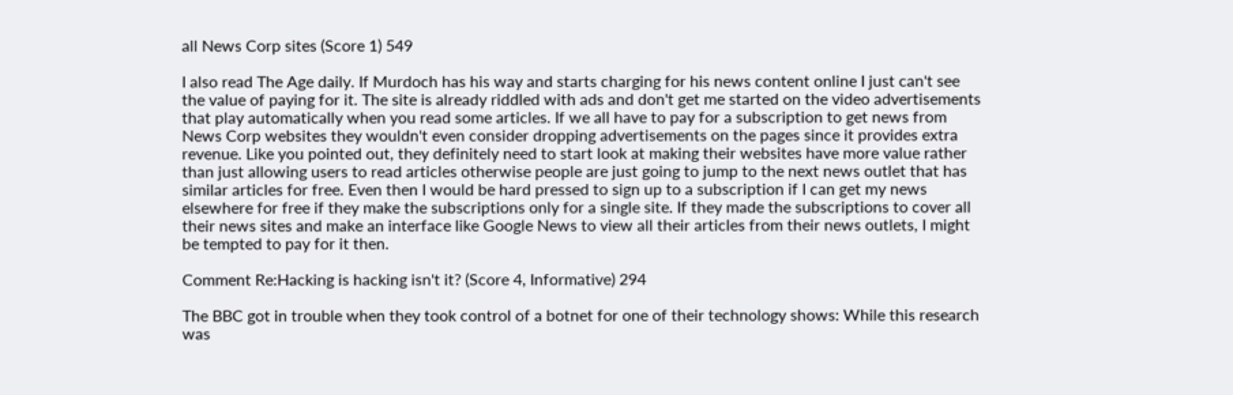all News Corp sites (Score 1) 549

I also read The Age daily. If Murdoch has his way and starts charging for his news content online I just can't see the value of paying for it. The site is already riddled with ads and don't get me started on the video advertisements that play automatically when you read some articles. If we all have to pay for a subscription to get news from News Corp websites they wouldn't even consider dropping advertisements on the pages since it provides extra revenue. Like you pointed out, they definitely need to start look at making their websites have more value rather than just allowing users to read articles otherwise people are just going to jump to the next news outlet that has similar articles for free. Even then I would be hard pressed to sign up to a subscription if I can get my news elsewhere for free if they make the subscriptions only for a single site. If they made the subscriptions to cover all their news sites and make an interface like Google News to view all their articles from their news outlets, I might be tempted to pay for it then.

Comment Re:Hacking is hacking isn't it? (Score 4, Informative) 294

The BBC got in trouble when they took control of a botnet for one of their technology shows: While this research was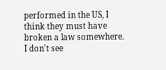performed in the US, I think they must have broken a law somewhere. I don't see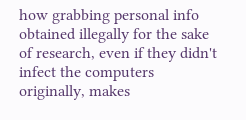how grabbing personal info obtained illegally for the sake of research, even if they didn't infect the computers originally, makes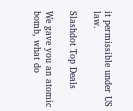it permissible under US law.

Slashdot Top Deals

We gave you an atomic bomb, what do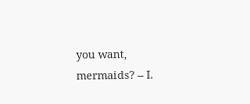you want, mermaids? -- I.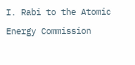I. Rabi to the Atomic Energy Commission